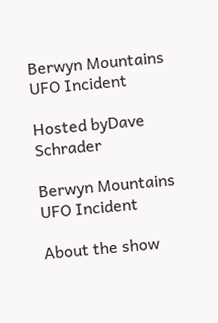Berwyn Mountains UFO Incident

Hosted byDave Schrader

Berwyn Mountains UFO Incident

About the show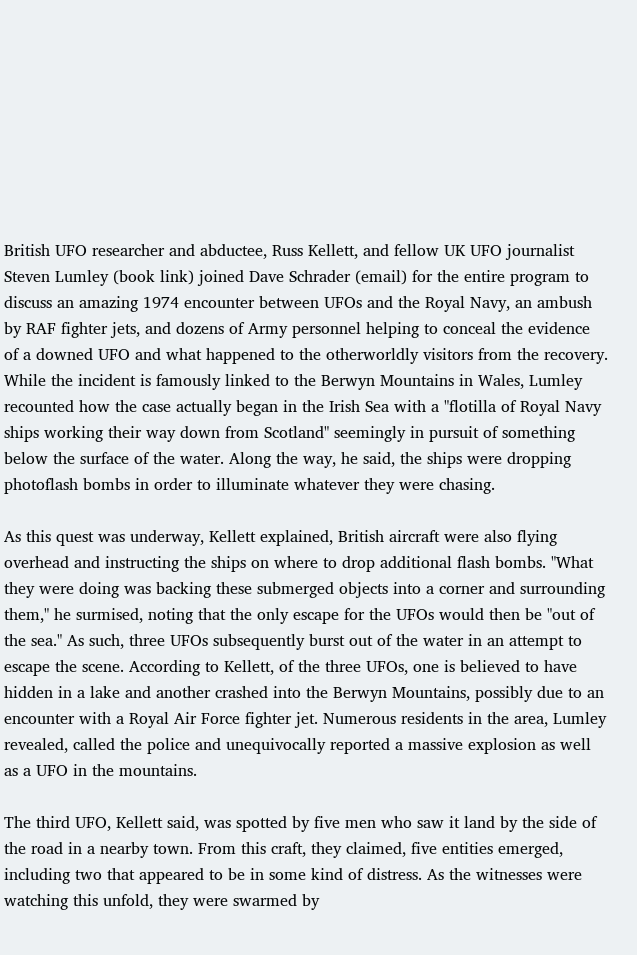British UFO researcher and abductee, Russ Kellett, and fellow UK UFO journalist Steven Lumley (book link) joined Dave Schrader (email) for the entire program to discuss an amazing 1974 encounter between UFOs and the Royal Navy, an ambush by RAF fighter jets, and dozens of Army personnel helping to conceal the evidence of a downed UFO and what happened to the otherworldly visitors from the recovery. While the incident is famously linked to the Berwyn Mountains in Wales, Lumley recounted how the case actually began in the Irish Sea with a "flotilla of Royal Navy ships working their way down from Scotland" seemingly in pursuit of something below the surface of the water. Along the way, he said, the ships were dropping photoflash bombs in order to illuminate whatever they were chasing.

As this quest was underway, Kellett explained, British aircraft were also flying overhead and instructing the ships on where to drop additional flash bombs. "What they were doing was backing these submerged objects into a corner and surrounding them," he surmised, noting that the only escape for the UFOs would then be "out of the sea." As such, three UFOs subsequently burst out of the water in an attempt to escape the scene. According to Kellett, of the three UFOs, one is believed to have hidden in a lake and another crashed into the Berwyn Mountains, possibly due to an encounter with a Royal Air Force fighter jet. Numerous residents in the area, Lumley revealed, called the police and unequivocally reported a massive explosion as well as a UFO in the mountains.

The third UFO, Kellett said, was spotted by five men who saw it land by the side of the road in a nearby town. From this craft, they claimed, five entities emerged, including two that appeared to be in some kind of distress. As the witnesses were watching this unfold, they were swarmed by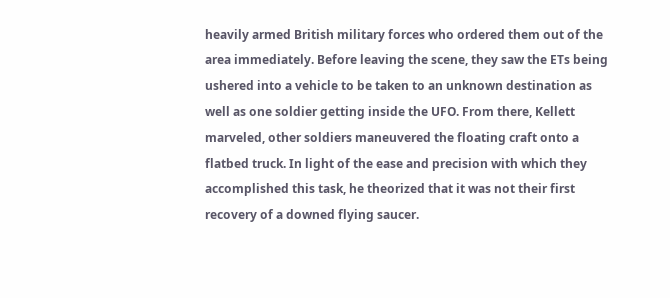heavily armed British military forces who ordered them out of the area immediately. Before leaving the scene, they saw the ETs being ushered into a vehicle to be taken to an unknown destination as well as one soldier getting inside the UFO. From there, Kellett marveled, other soldiers maneuvered the floating craft onto a flatbed truck. In light of the ease and precision with which they accomplished this task, he theorized that it was not their first recovery of a downed flying saucer.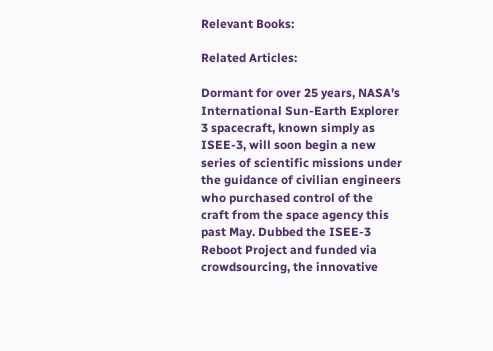Relevant Books:

Related Articles:

Dormant for over 25 years, NASA's International Sun-Earth Explorer 3 spacecraft, known simply as ISEE-3, will soon begin a new series of scientific missions under the guidance of civilian engineers who purchased control of the craft from the space agency this past May. Dubbed the ISEE-3 Reboot Project and funded via crowdsourcing, the innovative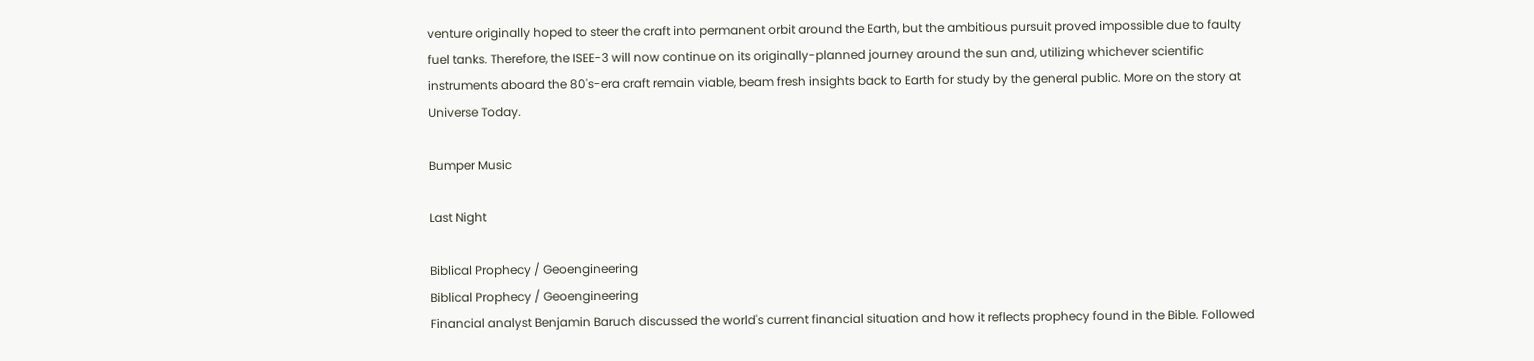venture originally hoped to steer the craft into permanent orbit around the Earth, but the ambitious pursuit proved impossible due to faulty fuel tanks. Therefore, the ISEE-3 will now continue on its originally-planned journey around the sun and, utilizing whichever scientific instruments aboard the 80's-era craft remain viable, beam fresh insights back to Earth for study by the general public. More on the story at Universe Today.

Bumper Music

Last Night

Biblical Prophecy / Geoengineering
Biblical Prophecy / Geoengineering
Financial analyst Benjamin Baruch discussed the world's current financial situation and how it reflects prophecy found in the Bible. Followed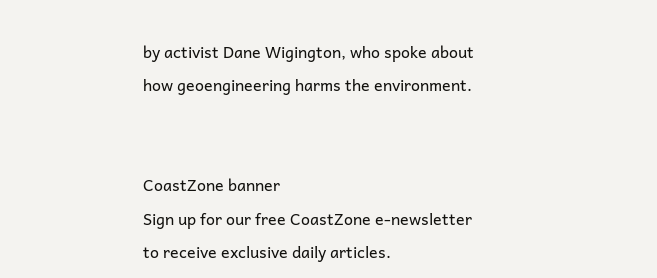by activist Dane Wigington, who spoke about how geoengineering harms the environment.


CoastZone banner
Sign up for our free CoastZone e-newsletter to receive exclusive daily articles.